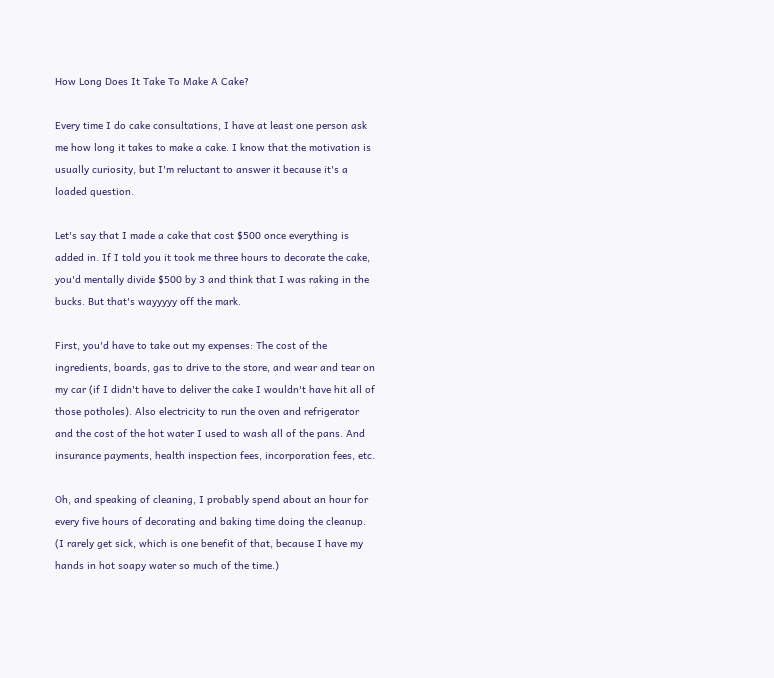How Long Does It Take To Make A Cake?

Every time I do cake consultations, I have at least one person ask me how long it takes to make a cake. I know that the motivation is usually curiosity, but I'm reluctant to answer it because it's a loaded question.

Let's say that I made a cake that cost $500 once everything is added in. If I told you it took me three hours to decorate the cake, you'd mentally divide $500 by 3 and think that I was raking in the bucks. But that's wayyyyy off the mark.

First, you'd have to take out my expenses: The cost of the ingredients, boards, gas to drive to the store, and wear and tear on my car (if I didn't have to deliver the cake I wouldn't have hit all of those potholes). Also electricity to run the oven and refrigerator and the cost of the hot water I used to wash all of the pans. And insurance payments, health inspection fees, incorporation fees, etc.

Oh, and speaking of cleaning, I probably spend about an hour for every five hours of decorating and baking time doing the cleanup. (I rarely get sick, which is one benefit of that, because I have my hands in hot soapy water so much of the time.)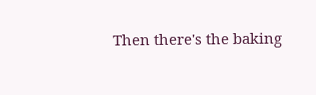Then there's the baking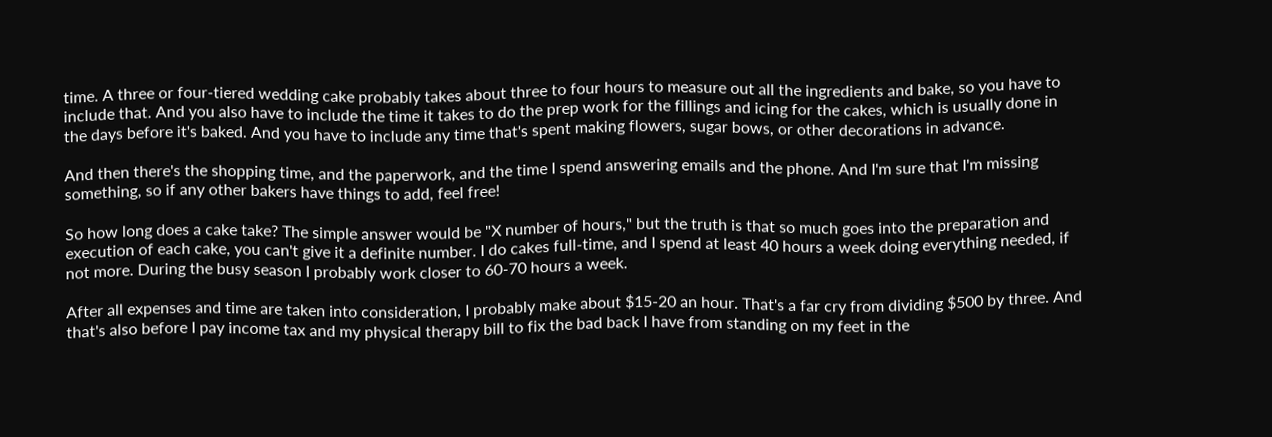time. A three or four-tiered wedding cake probably takes about three to four hours to measure out all the ingredients and bake, so you have to include that. And you also have to include the time it takes to do the prep work for the fillings and icing for the cakes, which is usually done in the days before it's baked. And you have to include any time that's spent making flowers, sugar bows, or other decorations in advance.

And then there's the shopping time, and the paperwork, and the time I spend answering emails and the phone. And I'm sure that I'm missing something, so if any other bakers have things to add, feel free!

So how long does a cake take? The simple answer would be "X number of hours," but the truth is that so much goes into the preparation and execution of each cake, you can't give it a definite number. I do cakes full-time, and I spend at least 40 hours a week doing everything needed, if not more. During the busy season I probably work closer to 60-70 hours a week.

After all expenses and time are taken into consideration, I probably make about $15-20 an hour. That's a far cry from dividing $500 by three. And that's also before I pay income tax and my physical therapy bill to fix the bad back I have from standing on my feet in the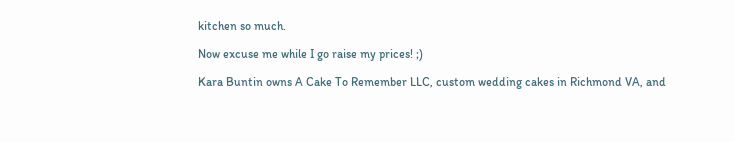kitchen so much.

Now excuse me while I go raise my prices! ;)

Kara Buntin owns A Cake To Remember LLC, custom wedding cakes in Richmond VA, and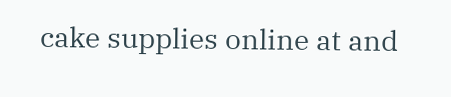cake supplies online at and